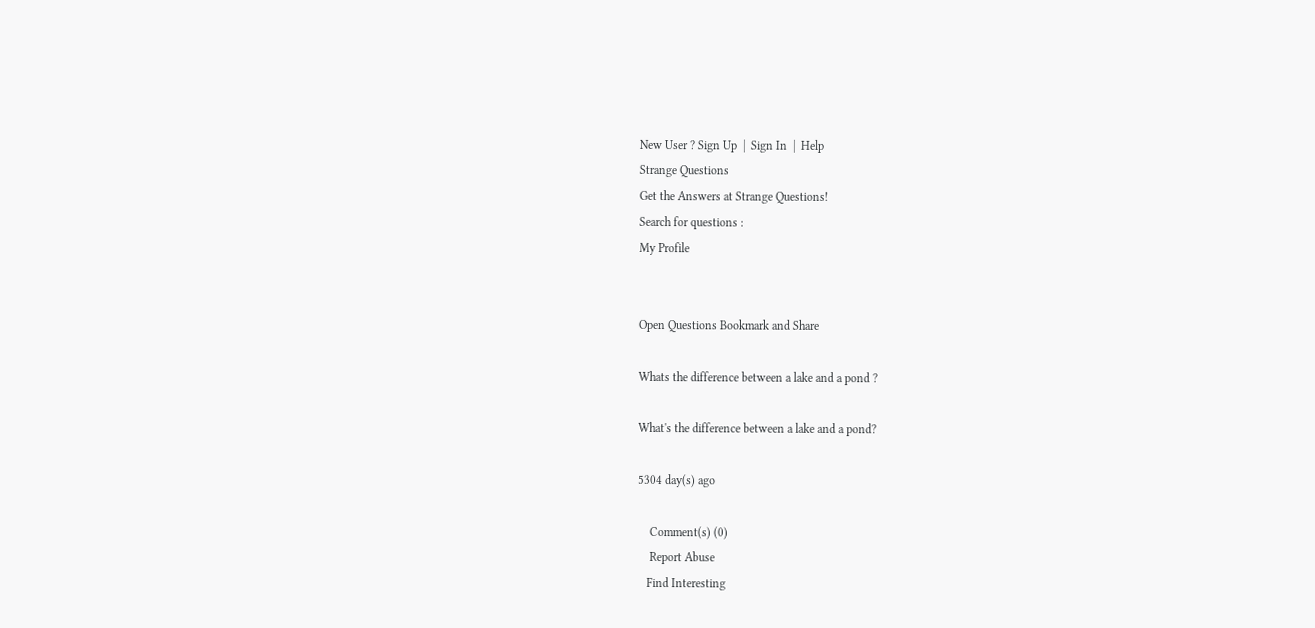New User ? Sign Up  |  Sign In  |  Help
Strange Questions
Get the Answers at Strange Questions!
Search for questions :
My Profile


Open Questions Bookmark and Share

Whats the difference between a lake and a pond ?

What's the difference between a lake and a pond?

5304 day(s) ago

    Comment(s) (0)
    Report Abuse
   Find Interesting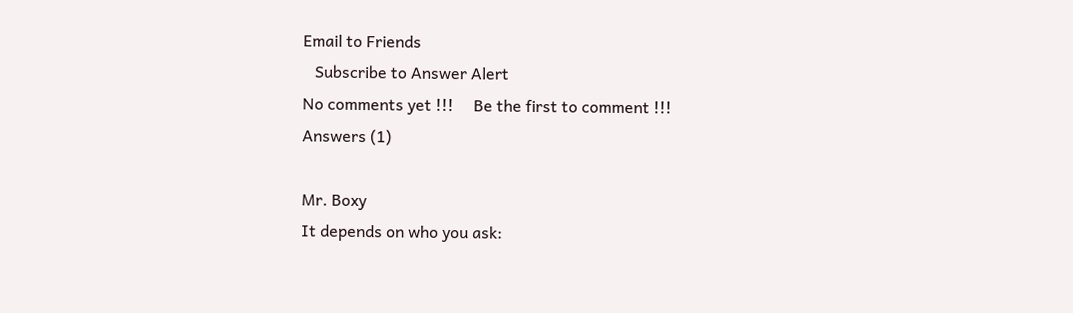Email to Friends
   Subscribe to Answer Alert
No comments yet !!!     Be the first to comment !!!
Answers (1)

Mr. Boxy
It depends on who you ask: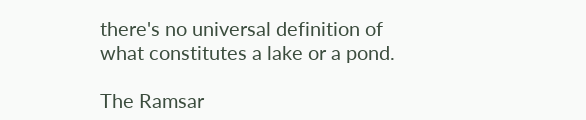there's no universal definition of what constitutes a lake or a pond.

The Ramsar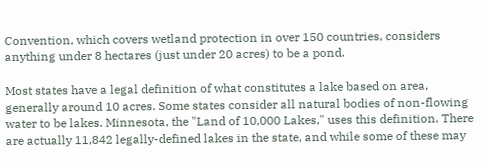Convention, which covers wetland protection in over 150 countries, considers anything under 8 hectares (just under 20 acres) to be a pond.

Most states have a legal definition of what constitutes a lake based on area, generally around 10 acres. Some states consider all natural bodies of non-flowing water to be lakes. Minnesota, the "Land of 10,000 Lakes," uses this definition. There are actually 11,842 legally-defined lakes in the state, and while some of these may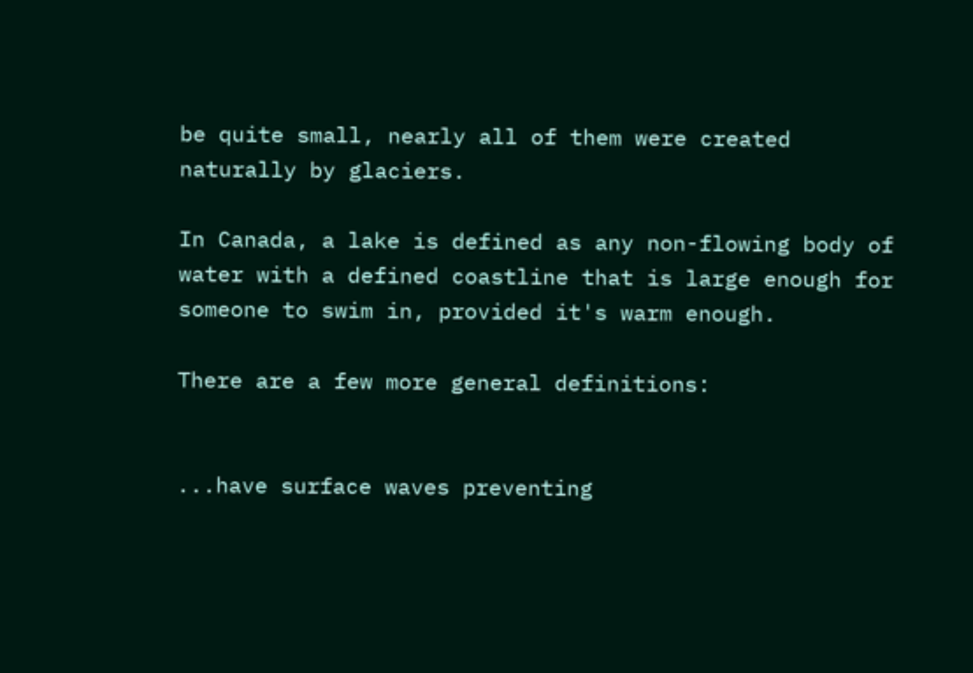be quite small, nearly all of them were created naturally by glaciers.

In Canada, a lake is defined as any non-flowing body of water with a defined coastline that is large enough for someone to swim in, provided it's warm enough.

There are a few more general definitions:


...have surface waves preventing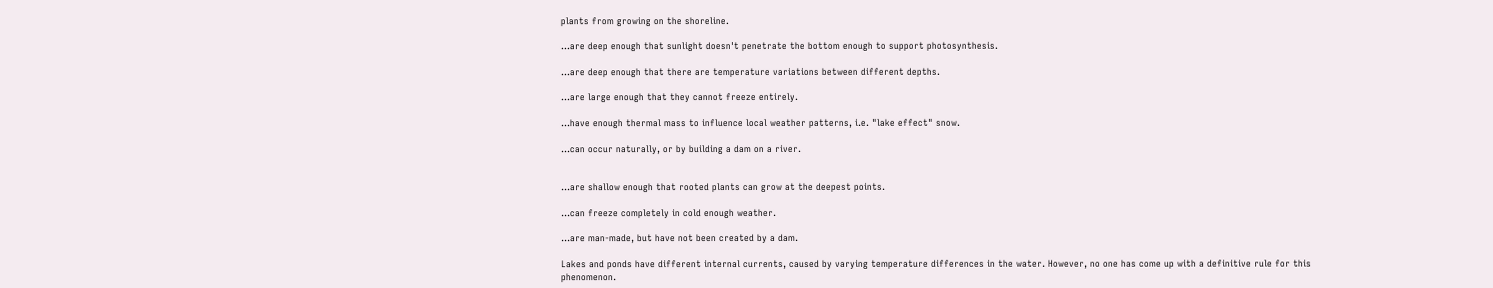plants from growing on the shoreline.

...are deep enough that sunlight doesn't penetrate the bottom enough to support photosynthesis.

...are deep enough that there are temperature variations between different depths.

...are large enough that they cannot freeze entirely.

...have enough thermal mass to influence local weather patterns, i.e. "lake effect" snow.

...can occur naturally, or by building a dam on a river.


...are shallow enough that rooted plants can grow at the deepest points.

...can freeze completely in cold enough weather.

...are man-made, but have not been created by a dam.

Lakes and ponds have different internal currents, caused by varying temperature differences in the water. However, no one has come up with a definitive rule for this phenomenon.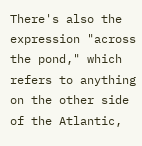There's also the expression "across the pond," which refers to anything on the other side of the Atlantic,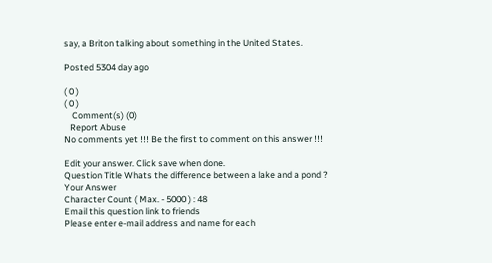say, a Briton talking about something in the United States.

Posted 5304 day ago

( 0 )
( 0 )
    Comment(s) (0)
   Report Abuse
No comments yet !!! Be the first to comment on this answer !!!

Edit your answer. Click save when done.
Question Title Whats the difference between a lake and a pond ?
Your Answer
Character Count ( Max. - 5000 ) : 48
Email this question link to friends
Please enter e-mail address and name for each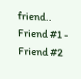friend..
Friend #1 -
Friend #2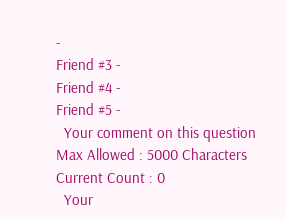-
Friend #3 -
Friend #4 -
Friend #5 -
  Your comment on this question
Max Allowed : 5000 Characters Current Count : 0
  Your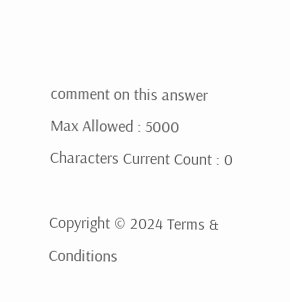comment on this answer
Max Allowed : 5000 Characters Current Count : 0

Copyright © 2024 Terms & Conditions